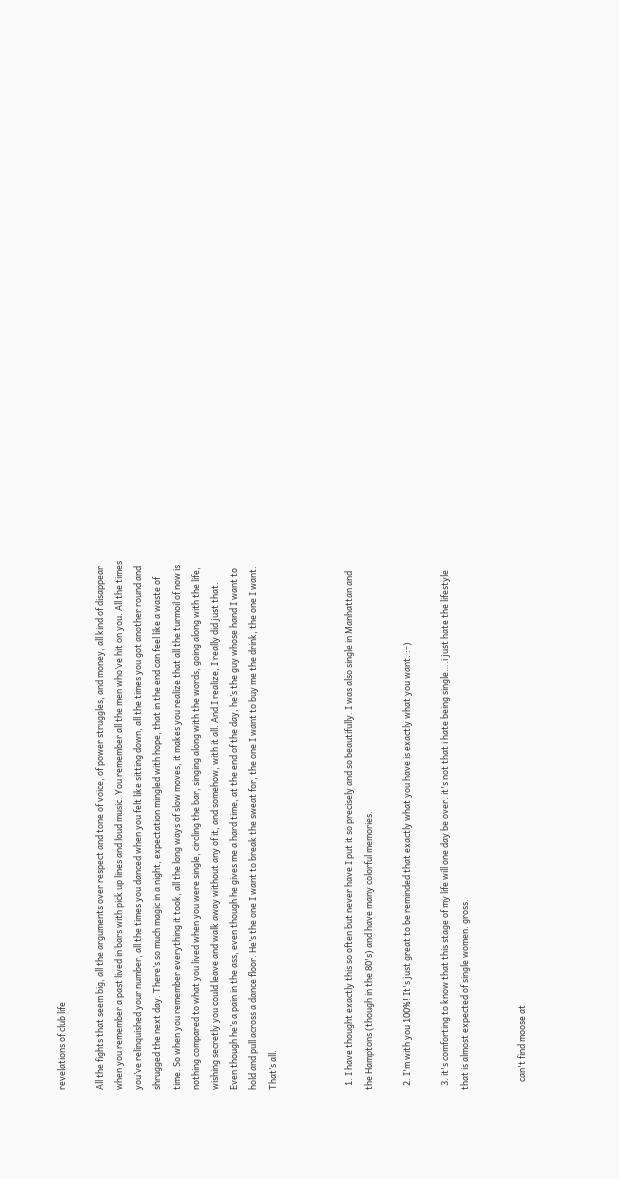revelations of club life

All the fights that seem big, all the arguments over respect and tone of voice, of power struggles, and money, all kind of disappear when you remember a past lived in bars with pick up lines and loud music. You remember all the men who’ve hit on you. All the times you’ve relinquished your number, all the times you danced when you felt like sitting down, all the times you got another round and shrugged the next day. There’s so much magic in a night, expectation mingled with hope, that in the end can feel like a waste of time. So when you remember everything it took, all the long ways of slow moves, it makes you realize that all the turmoil of now is nothing compared to what you lived when you were single, circling the bar, singing along with the words, going along with the life, wishing secretly you could leave and walk away without any of it, and somehow, with it all. And I realize, I really did just that. Even though he’s a pain in the ass, even though he gives me a hard time, at the end of the day, he’s the guy whose hand I want to hold and pull across a dance floor. He’s the one I want to break the sweat for, the one I want to buy me the drink, the one I want. That’s all.



  1. I have thought exactly this so often but never have I put it so precisely and so beautifully. I was also single in Manhattan and the Hamptons (though in the 80's) and have many colorful memories.

  2. I'm with you 100%! It's just great to be reminded that exactly what you have is exactly what you want. :-)

  3. it's comforting to know that this stage of my life will one day be over. it's not that i hate being single….i just hate the lifestyle that is almost expected of single women. gross.


    can't find moose at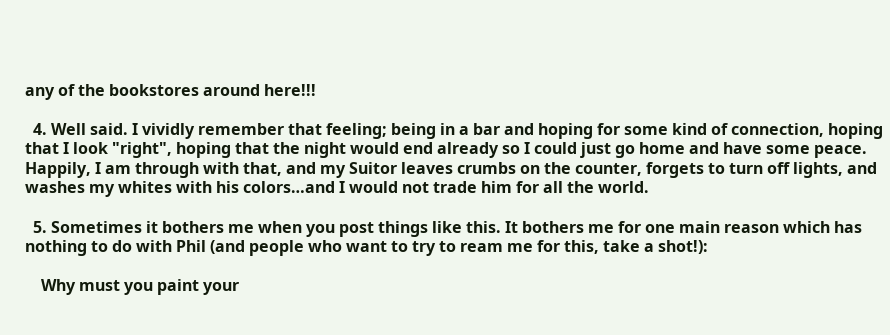any of the bookstores around here!!!

  4. Well said. I vividly remember that feeling; being in a bar and hoping for some kind of connection, hoping that I look "right", hoping that the night would end already so I could just go home and have some peace. Happily, I am through with that, and my Suitor leaves crumbs on the counter, forgets to turn off lights, and washes my whites with his colors…and I would not trade him for all the world.

  5. Sometimes it bothers me when you post things like this. It bothers me for one main reason which has nothing to do with Phil (and people who want to try to ream me for this, take a shot!):

    Why must you paint your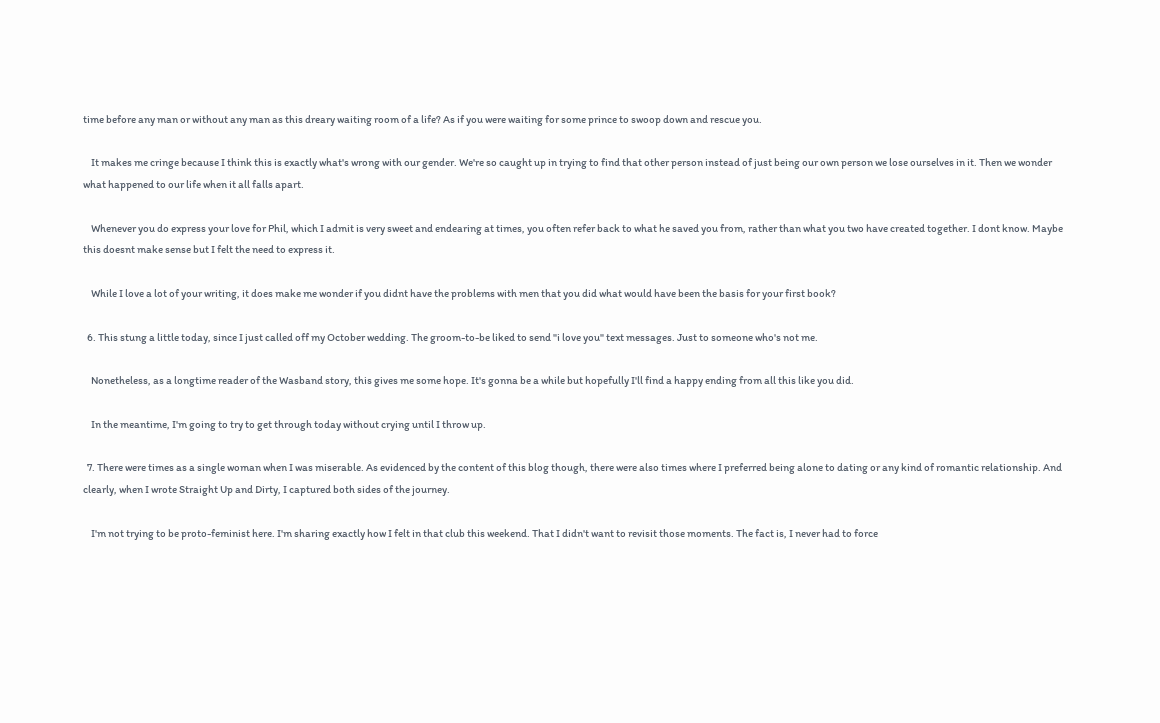time before any man or without any man as this dreary waiting room of a life? As if you were waiting for some prince to swoop down and rescue you.

    It makes me cringe because I think this is exactly what's wrong with our gender. We're so caught up in trying to find that other person instead of just being our own person we lose ourselves in it. Then we wonder what happened to our life when it all falls apart.

    Whenever you do express your love for Phil, which I admit is very sweet and endearing at times, you often refer back to what he saved you from, rather than what you two have created together. I dont know. Maybe this doesnt make sense but I felt the need to express it.

    While I love a lot of your writing, it does make me wonder if you didnt have the problems with men that you did what would have been the basis for your first book?

  6. This stung a little today, since I just called off my October wedding. The groom-to-be liked to send "i love you" text messages. Just to someone who's not me.

    Nonetheless, as a longtime reader of the Wasband story, this gives me some hope. It's gonna be a while but hopefully I'll find a happy ending from all this like you did.

    In the meantime, I'm going to try to get through today without crying until I throw up.

  7. There were times as a single woman when I was miserable. As evidenced by the content of this blog though, there were also times where I preferred being alone to dating or any kind of romantic relationship. And clearly, when I wrote Straight Up and Dirty, I captured both sides of the journey.

    I'm not trying to be proto-feminist here. I'm sharing exactly how I felt in that club this weekend. That I didn't want to revisit those moments. The fact is, I never had to force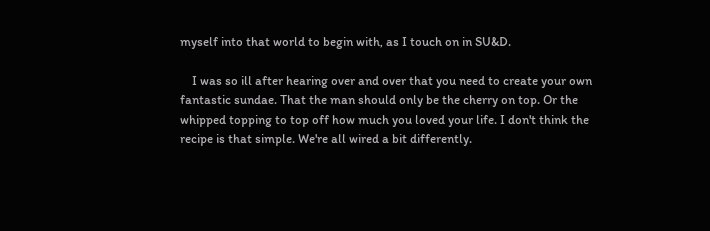myself into that world to begin with, as I touch on in SU&D.

    I was so ill after hearing over and over that you need to create your own fantastic sundae. That the man should only be the cherry on top. Or the whipped topping to top off how much you loved your life. I don't think the recipe is that simple. We're all wired a bit differently.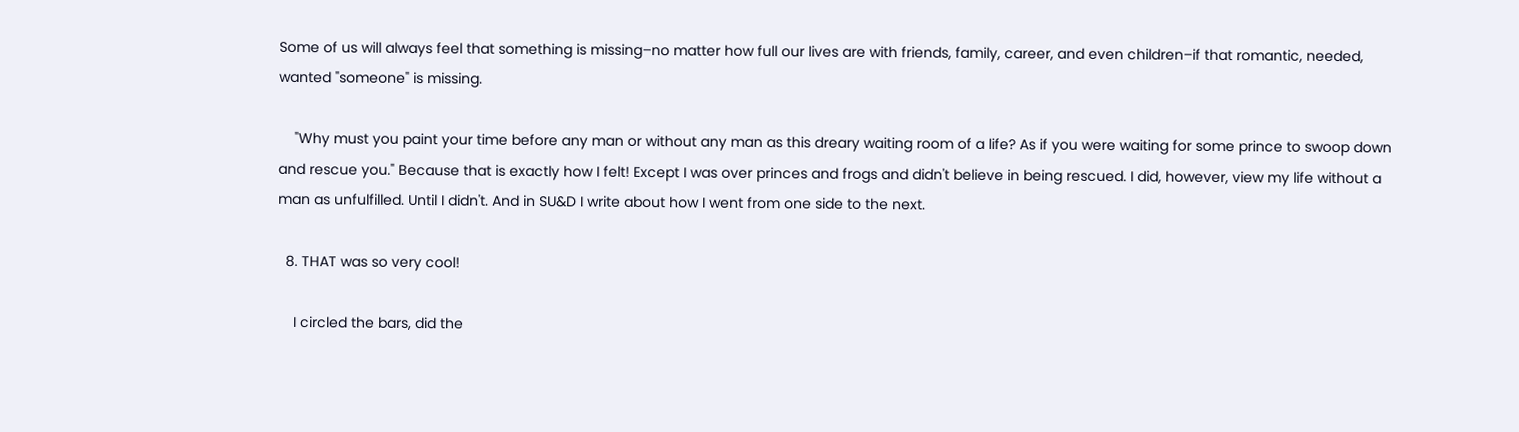Some of us will always feel that something is missing–no matter how full our lives are with friends, family, career, and even children–if that romantic, needed, wanted "someone" is missing.

    "Why must you paint your time before any man or without any man as this dreary waiting room of a life? As if you were waiting for some prince to swoop down and rescue you." Because that is exactly how I felt! Except I was over princes and frogs and didn't believe in being rescued. I did, however, view my life without a man as unfulfilled. Until I didn't. And in SU&D I write about how I went from one side to the next.

  8. THAT was so very cool!

    I circled the bars, did the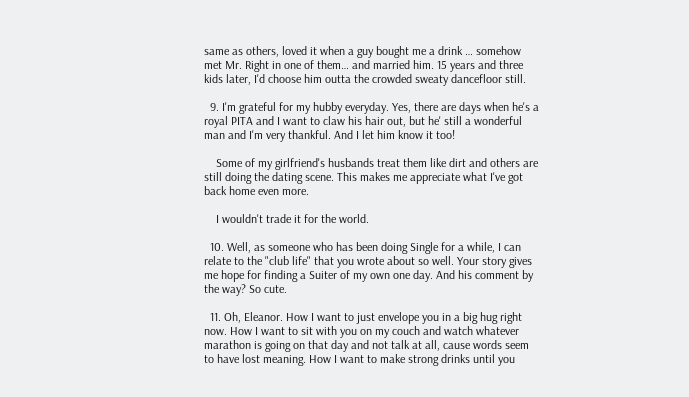same as others, loved it when a guy bought me a drink … somehow met Mr. Right in one of them… and married him. 15 years and three kids later, I'd choose him outta the crowded sweaty dancefloor still.

  9. I'm grateful for my hubby everyday. Yes, there are days when he's a royal PITA and I want to claw his hair out, but he' still a wonderful man and I'm very thankful. And I let him know it too!

    Some of my girlfriend's husbands treat them like dirt and others are still doing the dating scene. This makes me appreciate what I've got back home even more.

    I wouldn't trade it for the world.

  10. Well, as someone who has been doing Single for a while, I can relate to the "club life" that you wrote about so well. Your story gives me hope for finding a Suiter of my own one day. And his comment by the way? So cute.

  11. Oh, Eleanor. How I want to just envelope you in a big hug right now. How I want to sit with you on my couch and watch whatever marathon is going on that day and not talk at all, cause words seem to have lost meaning. How I want to make strong drinks until you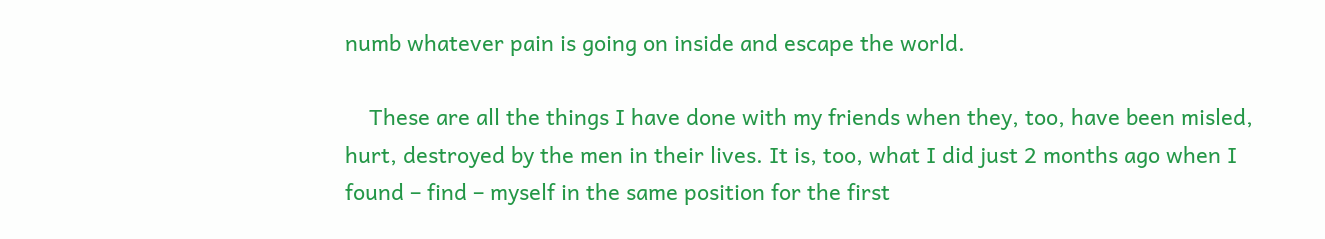numb whatever pain is going on inside and escape the world.

    These are all the things I have done with my friends when they, too, have been misled, hurt, destroyed by the men in their lives. It is, too, what I did just 2 months ago when I found – find – myself in the same position for the first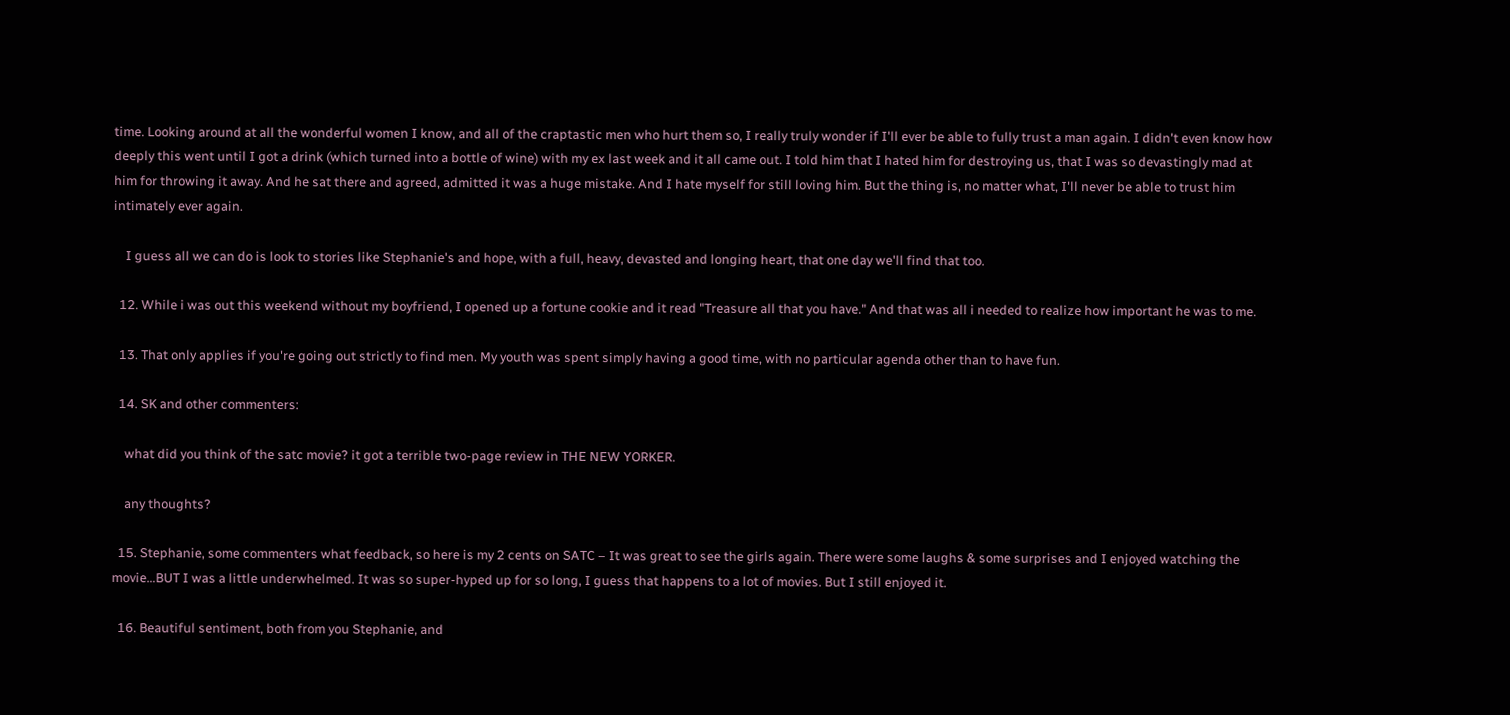time. Looking around at all the wonderful women I know, and all of the craptastic men who hurt them so, I really truly wonder if I'll ever be able to fully trust a man again. I didn't even know how deeply this went until I got a drink (which turned into a bottle of wine) with my ex last week and it all came out. I told him that I hated him for destroying us, that I was so devastingly mad at him for throwing it away. And he sat there and agreed, admitted it was a huge mistake. And I hate myself for still loving him. But the thing is, no matter what, I'll never be able to trust him intimately ever again.

    I guess all we can do is look to stories like Stephanie's and hope, with a full, heavy, devasted and longing heart, that one day we'll find that too.

  12. While i was out this weekend without my boyfriend, I opened up a fortune cookie and it read "Treasure all that you have." And that was all i needed to realize how important he was to me.

  13. That only applies if you're going out strictly to find men. My youth was spent simply having a good time, with no particular agenda other than to have fun.

  14. SK and other commenters:

    what did you think of the satc movie? it got a terrible two-page review in THE NEW YORKER.

    any thoughts?

  15. Stephanie, some commenters what feedback, so here is my 2 cents on SATC – It was great to see the girls again. There were some laughs & some surprises and I enjoyed watching the movie…BUT I was a little underwhelmed. It was so super-hyped up for so long, I guess that happens to a lot of movies. But I still enjoyed it.

  16. Beautiful sentiment, both from you Stephanie, and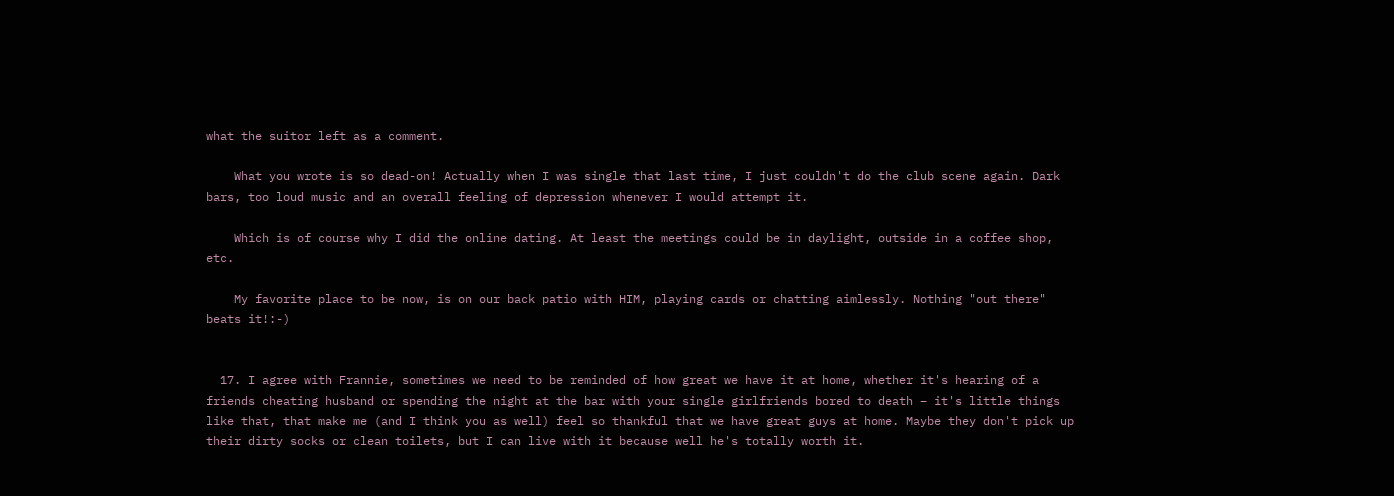what the suitor left as a comment.

    What you wrote is so dead-on! Actually when I was single that last time, I just couldn't do the club scene again. Dark bars, too loud music and an overall feeling of depression whenever I would attempt it.

    Which is of course why I did the online dating. At least the meetings could be in daylight, outside in a coffee shop, etc.

    My favorite place to be now, is on our back patio with HIM, playing cards or chatting aimlessly. Nothing "out there" beats it!:-)


  17. I agree with Frannie, sometimes we need to be reminded of how great we have it at home, whether it's hearing of a friends cheating husband or spending the night at the bar with your single girlfriends bored to death – it's little things like that, that make me (and I think you as well) feel so thankful that we have great guys at home. Maybe they don't pick up their dirty socks or clean toilets, but I can live with it because well he's totally worth it.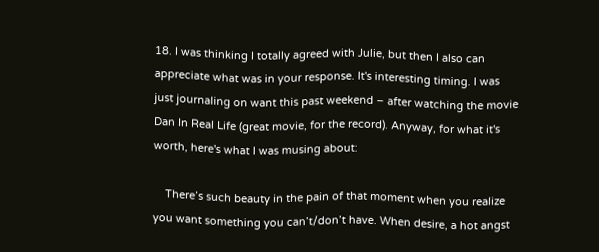18. I was thinking I totally agreed with Julie, but then I also can appreciate what was in your response. It's interesting timing. I was just journaling on want this past weekend – after watching the movie Dan In Real Life (great movie, for the record). Anyway, for what it's worth, here's what I was musing about:

    There’s such beauty in the pain of that moment when you realize you want something you can’t/don’t have. When desire, a hot angst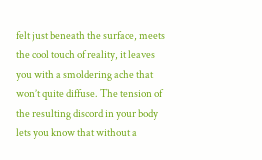felt just beneath the surface, meets the cool touch of reality, it leaves you with a smoldering ache that won’t quite diffuse. The tension of the resulting discord in your body lets you know that without a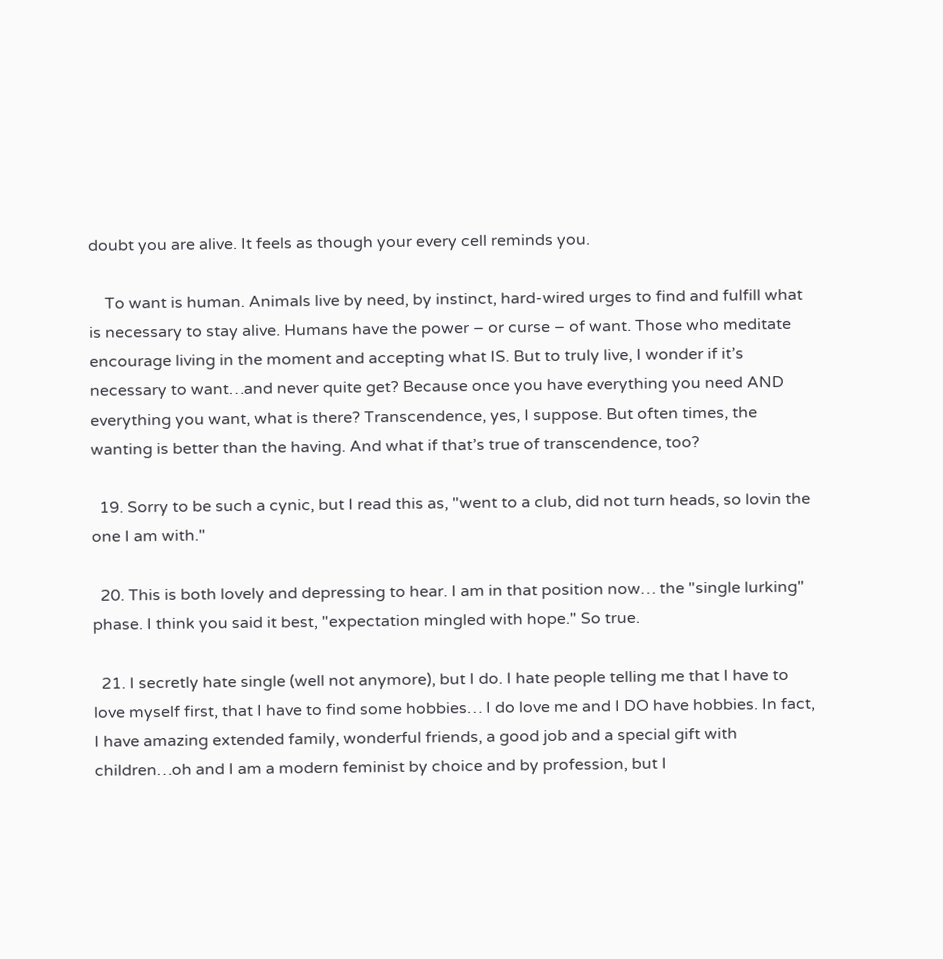doubt you are alive. It feels as though your every cell reminds you.

    To want is human. Animals live by need, by instinct, hard-wired urges to find and fulfill what is necessary to stay alive. Humans have the power – or curse – of want. Those who meditate encourage living in the moment and accepting what IS. But to truly live, I wonder if it’s necessary to want…and never quite get? Because once you have everything you need AND everything you want, what is there? Transcendence, yes, I suppose. But often times, the wanting is better than the having. And what if that’s true of transcendence, too?

  19. Sorry to be such a cynic, but I read this as, "went to a club, did not turn heads, so lovin the one I am with."

  20. This is both lovely and depressing to hear. I am in that position now… the "single lurking" phase. I think you said it best, "expectation mingled with hope." So true.

  21. I secretly hate single (well not anymore), but I do. I hate people telling me that I have to love myself first, that I have to find some hobbies… I do love me and I DO have hobbies. In fact, I have amazing extended family, wonderful friends, a good job and a special gift with children…oh and I am a modern feminist by choice and by profession, but I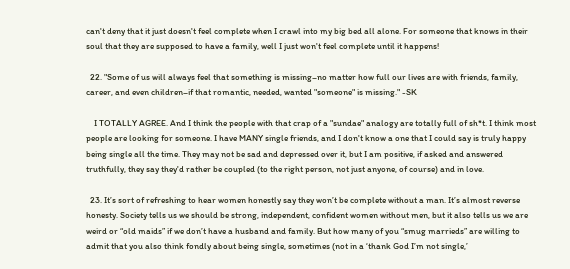can't deny that it just doesn't feel complete when I crawl into my big bed all alone. For someone that knows in their soul that they are supposed to have a family, well I just won't feel complete until it happens!

  22. "Some of us will always feel that something is missing–no matter how full our lives are with friends, family, career, and even children–if that romantic, needed, wanted "someone" is missing." -SK

    I TOTALLY AGREE. And I think the people with that crap of a "sundae" analogy are totally full of sh*t. I think most people are looking for someone. I have MANY single friends, and I don't know a one that I could say is truly happy being single all the time. They may not be sad and depressed over it, but I am positive, if asked and answered truthfully, they say they'd rather be coupled (to the right person, not just anyone, of course) and in love.

  23. It’s sort of refreshing to hear women honestly say they won’t be complete without a man. It’s almost reverse honesty. Society tells us we should be strong, independent, confident women without men, but it also tells us we are weird or “old maids” if we don’t have a husband and family. But how many of you “smug marrieds” are willing to admit that you also think fondly about being single, sometimes (not in a ‘thank God I’m not single,’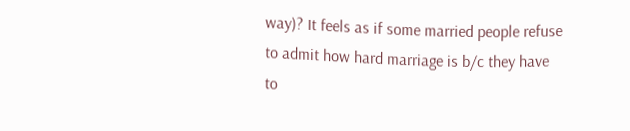way)? It feels as if some married people refuse to admit how hard marriage is b/c they have to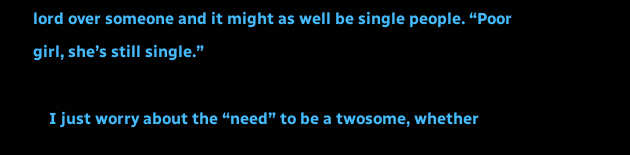lord over someone and it might as well be single people. “Poor girl, she’s still single.”

    I just worry about the “need” to be a twosome, whether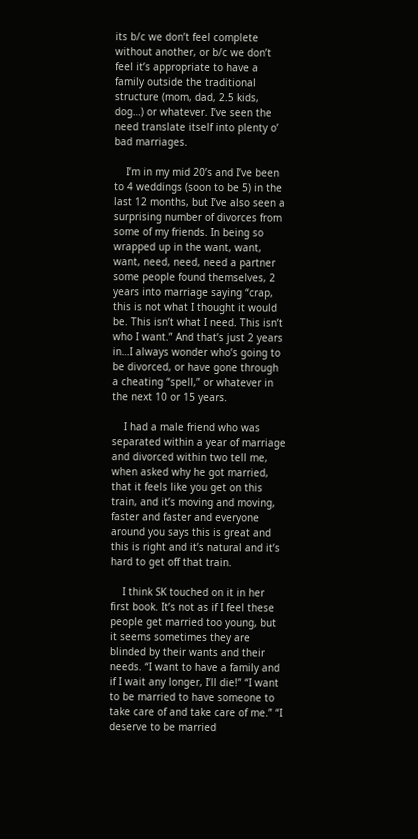its b/c we don’t feel complete without another, or b/c we don’t feel it’s appropriate to have a family outside the traditional structure (mom, dad, 2.5 kids, dog…) or whatever. I’ve seen the need translate itself into plenty o’ bad marriages.

    I’m in my mid 20’s and I’ve been to 4 weddings (soon to be 5) in the last 12 months, but I’ve also seen a surprising number of divorces from some of my friends. In being so wrapped up in the want, want, want, need, need, need a partner some people found themselves, 2 years into marriage saying “crap, this is not what I thought it would be. This isn’t what I need. This isn’t who I want.” And that’s just 2 years in…I always wonder who’s going to be divorced, or have gone through a cheating “spell,” or whatever in the next 10 or 15 years.

    I had a male friend who was separated within a year of marriage and divorced within two tell me, when asked why he got married, that it feels like you get on this train, and it’s moving and moving, faster and faster and everyone around you says this is great and this is right and it’s natural and it’s hard to get off that train.

    I think SK touched on it in her first book. It’s not as if I feel these people get married too young, but it seems sometimes they are blinded by their wants and their needs. “I want to have a family and if I wait any longer, I’ll die!” “I want to be married to have someone to take care of and take care of me.” “I deserve to be married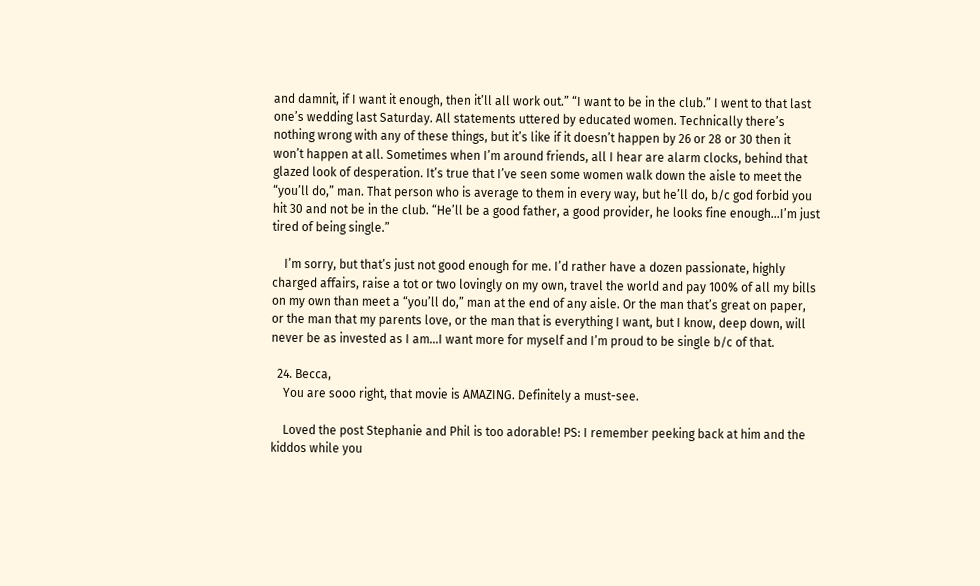and damnit, if I want it enough, then it’ll all work out.” “I want to be in the club.” I went to that last one’s wedding last Saturday. All statements uttered by educated women. Technically there’s nothing wrong with any of these things, but it’s like if it doesn’t happen by 26 or 28 or 30 then it won’t happen at all. Sometimes when I’m around friends, all I hear are alarm clocks, behind that glazed look of desperation. It’s true that I’ve seen some women walk down the aisle to meet the “you’ll do,” man. That person who is average to them in every way, but he’ll do, b/c god forbid you hit 30 and not be in the club. “He’ll be a good father, a good provider, he looks fine enough…I’m just tired of being single.”

    I’m sorry, but that’s just not good enough for me. I’d rather have a dozen passionate, highly charged affairs, raise a tot or two lovingly on my own, travel the world and pay 100% of all my bills on my own than meet a “you’ll do,” man at the end of any aisle. Or the man that’s great on paper, or the man that my parents love, or the man that is everything I want, but I know, deep down, will never be as invested as I am…I want more for myself and I’m proud to be single b/c of that.

  24. Becca,
    You are sooo right, that movie is AMAZING. Definitely a must-see.

    Loved the post Stephanie and Phil is too adorable! PS: I remember peeking back at him and the kiddos while you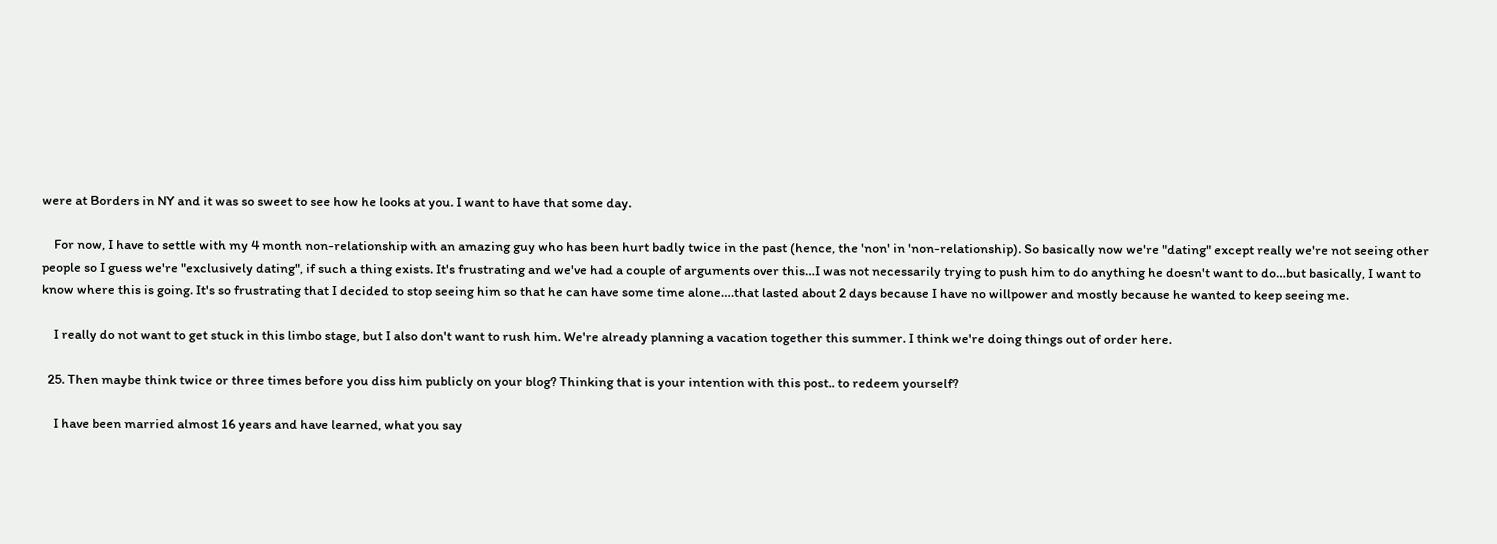were at Borders in NY and it was so sweet to see how he looks at you. I want to have that some day.

    For now, I have to settle with my 4 month non-relationship with an amazing guy who has been hurt badly twice in the past (hence, the 'non' in 'non-relationship). So basically now we're "dating" except really we're not seeing other people so I guess we're "exclusively dating", if such a thing exists. It's frustrating and we've had a couple of arguments over this…I was not necessarily trying to push him to do anything he doesn't want to do…but basically, I want to know where this is going. It's so frustrating that I decided to stop seeing him so that he can have some time alone….that lasted about 2 days because I have no willpower and mostly because he wanted to keep seeing me.

    I really do not want to get stuck in this limbo stage, but I also don't want to rush him. We're already planning a vacation together this summer. I think we're doing things out of order here.

  25. Then maybe think twice or three times before you diss him publicly on your blog? Thinking that is your intention with this post.. to redeem yourself?

    I have been married almost 16 years and have learned, what you say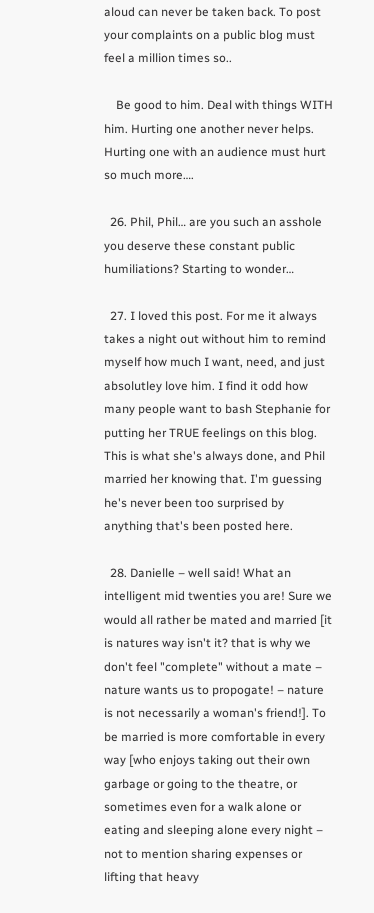aloud can never be taken back. To post your complaints on a public blog must feel a million times so..

    Be good to him. Deal with things WITH him. Hurting one another never helps. Hurting one with an audience must hurt so much more….

  26. Phil, Phil… are you such an asshole you deserve these constant public humiliations? Starting to wonder…

  27. I loved this post. For me it always takes a night out without him to remind myself how much I want, need, and just absolutley love him. I find it odd how many people want to bash Stephanie for putting her TRUE feelings on this blog. This is what she's always done, and Phil married her knowing that. I'm guessing he's never been too surprised by anything that's been posted here.

  28. Danielle – well said! What an intelligent mid twenties you are! Sure we would all rather be mated and married [it is natures way isn't it? that is why we don't feel "complete" without a mate – nature wants us to propogate! – nature is not necessarily a woman's friend!]. To be married is more comfortable in every way [who enjoys taking out their own garbage or going to the theatre, or sometimes even for a walk alone or eating and sleeping alone every night – not to mention sharing expenses or lifting that heavy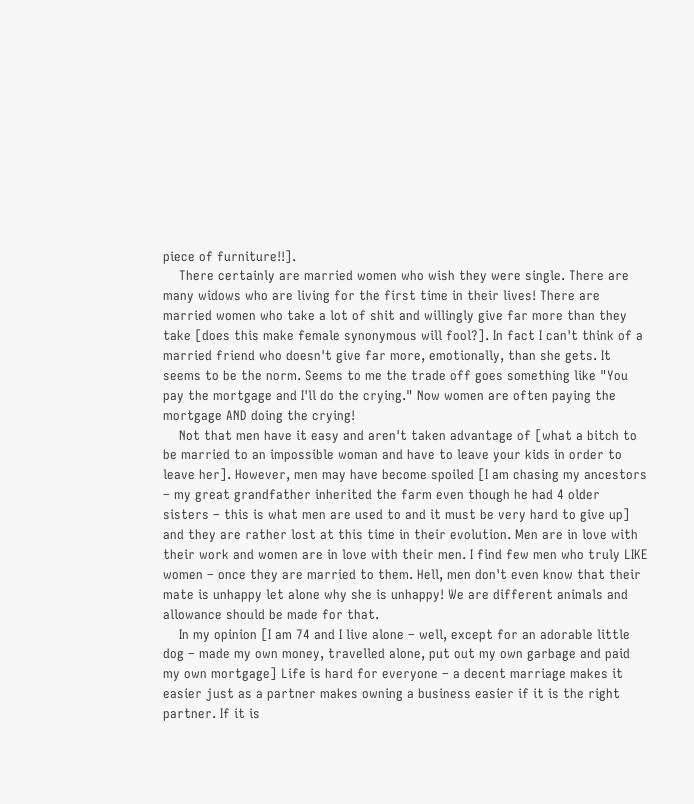piece of furniture!!].
    There certainly are married women who wish they were single. There are many widows who are living for the first time in their lives! There are married women who take a lot of shit and willingly give far more than they take [does this make female synonymous will fool?]. In fact I can't think of a married friend who doesn't give far more, emotionally, than she gets. It seems to be the norm. Seems to me the trade off goes something like "You pay the mortgage and I'll do the crying." Now women are often paying the mortgage AND doing the crying!
    Not that men have it easy and aren't taken advantage of [what a bitch to be married to an impossible woman and have to leave your kids in order to leave her]. However, men may have become spoiled [I am chasing my ancestors – my great grandfather inherited the farm even though he had 4 older sisters – this is what men are used to and it must be very hard to give up] and they are rather lost at this time in their evolution. Men are in love with their work and women are in love with their men. I find few men who truly LIKE women – once they are married to them. Hell, men don't even know that their mate is unhappy let alone why she is unhappy! We are different animals and allowance should be made for that.
    In my opinion [I am 74 and I live alone – well, except for an adorable little dog – made my own money, travelled alone, put out my own garbage and paid my own mortgage] Life is hard for everyone – a decent marriage makes it easier just as a partner makes owning a business easier if it is the right partner. If it is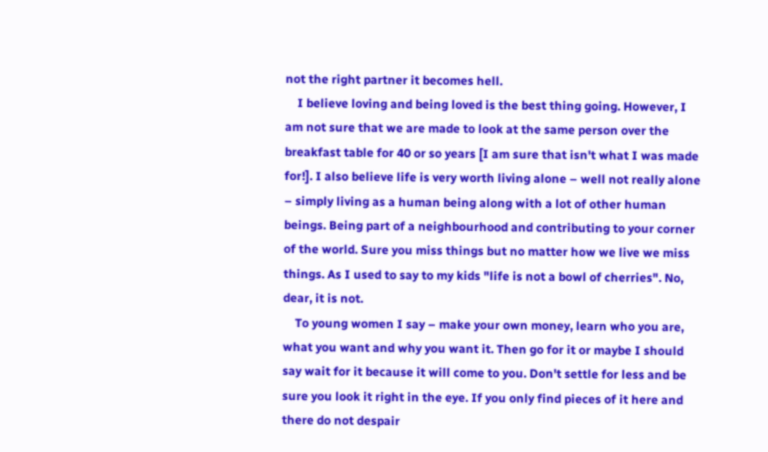not the right partner it becomes hell.
    I believe loving and being loved is the best thing going. However, I am not sure that we are made to look at the same person over the breakfast table for 40 or so years [I am sure that isn't what I was made for!]. I also believe life is very worth living alone – well not really alone – simply living as a human being along with a lot of other human beings. Being part of a neighbourhood and contributing to your corner of the world. Sure you miss things but no matter how we live we miss things. As I used to say to my kids "life is not a bowl of cherries". No, dear, it is not.
    To young women I say – make your own money, learn who you are, what you want and why you want it. Then go for it or maybe I should say wait for it because it will come to you. Don't settle for less and be sure you look it right in the eye. If you only find pieces of it here and there do not despair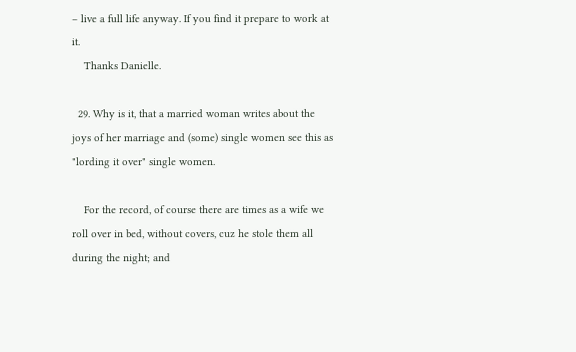– live a full life anyway. If you find it prepare to work at it.
    Thanks Danielle.

  29. Why is it, that a married woman writes about the joys of her marriage and (some) single women see this as "lording it over" single women.

    For the record, of course there are times as a wife we roll over in bed, without covers, cuz he stole them all during the night; and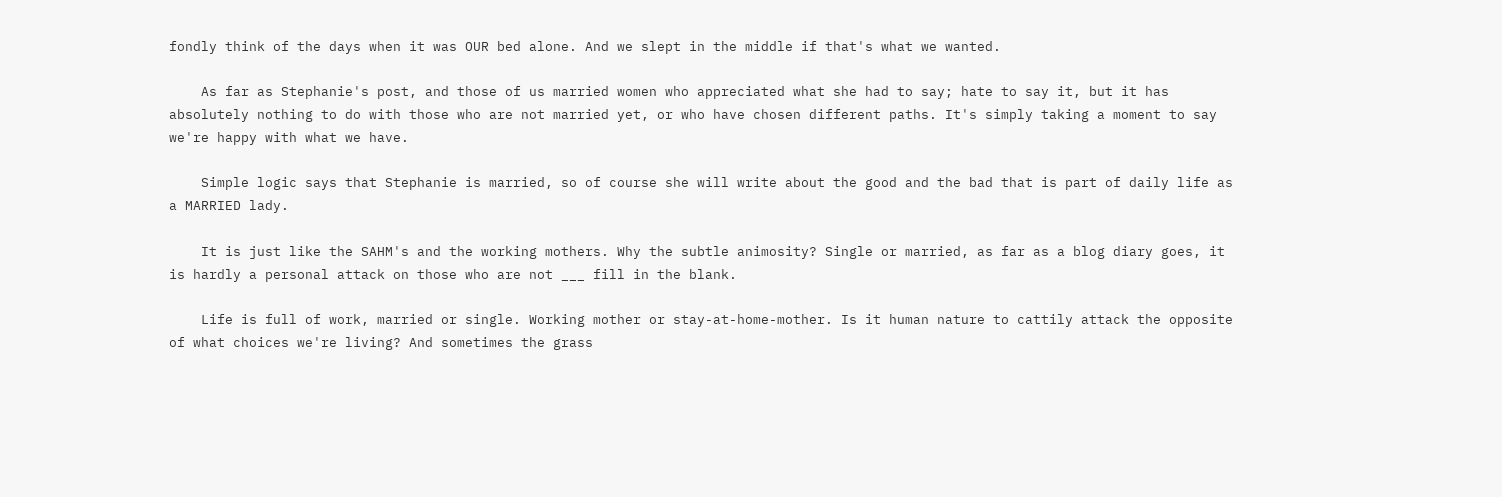fondly think of the days when it was OUR bed alone. And we slept in the middle if that's what we wanted.

    As far as Stephanie's post, and those of us married women who appreciated what she had to say; hate to say it, but it has absolutely nothing to do with those who are not married yet, or who have chosen different paths. It's simply taking a moment to say we're happy with what we have.

    Simple logic says that Stephanie is married, so of course she will write about the good and the bad that is part of daily life as a MARRIED lady.

    It is just like the SAHM's and the working mothers. Why the subtle animosity? Single or married, as far as a blog diary goes, it is hardly a personal attack on those who are not ___ fill in the blank.

    Life is full of work, married or single. Working mother or stay-at-home-mother. Is it human nature to cattily attack the opposite of what choices we're living? And sometimes the grass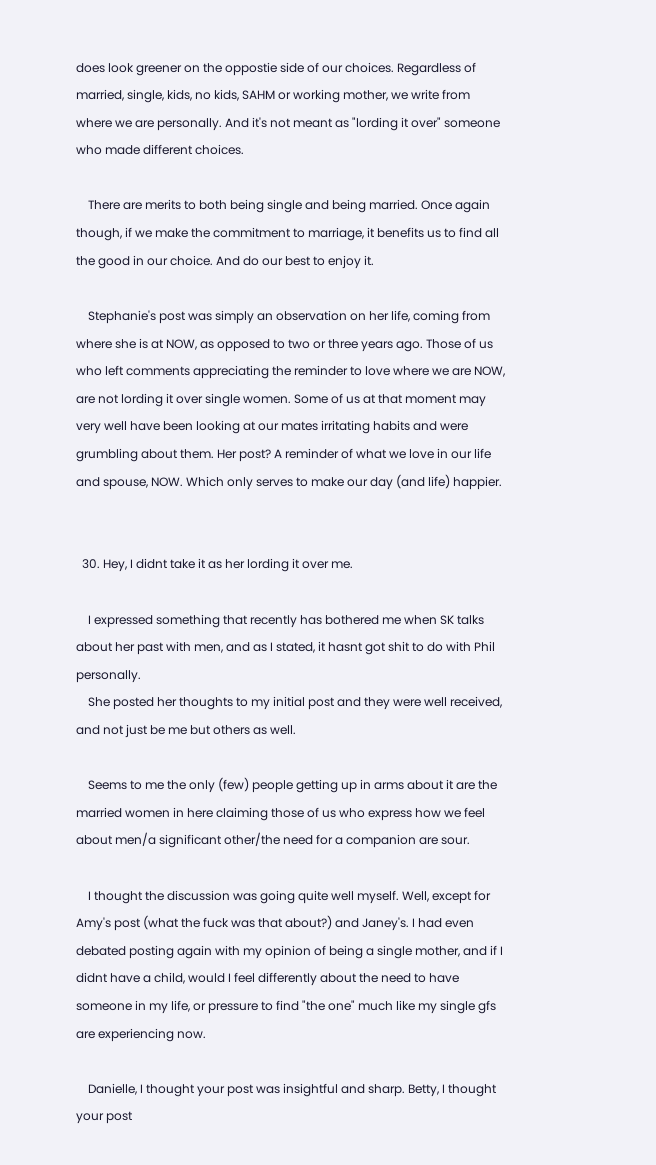does look greener on the oppostie side of our choices. Regardless of married, single, kids, no kids, SAHM or working mother, we write from where we are personally. And it's not meant as "lording it over" someone who made different choices.

    There are merits to both being single and being married. Once again though, if we make the commitment to marriage, it benefits us to find all the good in our choice. And do our best to enjoy it.

    Stephanie's post was simply an observation on her life, coming from where she is at NOW, as opposed to two or three years ago. Those of us who left comments appreciating the reminder to love where we are NOW, are not lording it over single women. Some of us at that moment may very well have been looking at our mates irritating habits and were grumbling about them. Her post? A reminder of what we love in our life and spouse, NOW. Which only serves to make our day (and life) happier.


  30. Hey, I didnt take it as her lording it over me.

    I expressed something that recently has bothered me when SK talks about her past with men, and as I stated, it hasnt got shit to do with Phil personally.
    She posted her thoughts to my initial post and they were well received, and not just be me but others as well.

    Seems to me the only (few) people getting up in arms about it are the married women in here claiming those of us who express how we feel about men/a significant other/the need for a companion are sour.

    I thought the discussion was going quite well myself. Well, except for Amy's post (what the fuck was that about?) and Janey's. I had even debated posting again with my opinion of being a single mother, and if I didnt have a child, would I feel differently about the need to have someone in my life, or pressure to find "the one" much like my single gfs are experiencing now.

    Danielle, I thought your post was insightful and sharp. Betty, I thought your post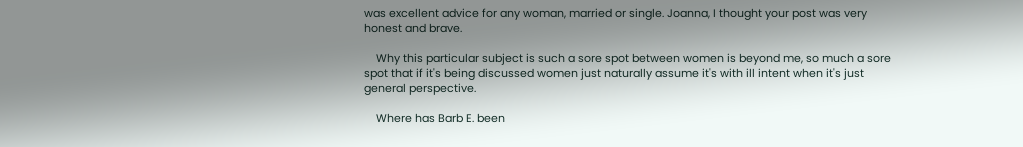was excellent advice for any woman, married or single. Joanna, I thought your post was very honest and brave.

    Why this particular subject is such a sore spot between women is beyond me, so much a sore spot that if it's being discussed women just naturally assume it's with ill intent when it's just general perspective.

    Where has Barb E. been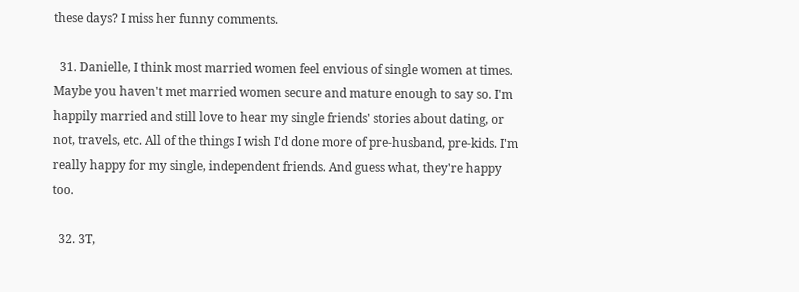these days? I miss her funny comments.

  31. Danielle, I think most married women feel envious of single women at times. Maybe you haven't met married women secure and mature enough to say so. I'm happily married and still love to hear my single friends' stories about dating, or not, travels, etc. All of the things I wish I'd done more of pre-husband, pre-kids. I'm really happy for my single, independent friends. And guess what, they're happy too.

  32. 3T,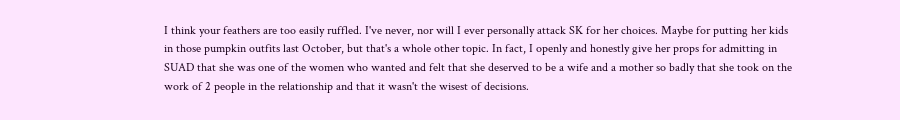I think your feathers are too easily ruffled. I've never, nor will I ever personally attack SK for her choices. Maybe for putting her kids in those pumpkin outfits last October, but that's a whole other topic. In fact, I openly and honestly give her props for admitting in SUAD that she was one of the women who wanted and felt that she deserved to be a wife and a mother so badly that she took on the work of 2 people in the relationship and that it wasn't the wisest of decisions.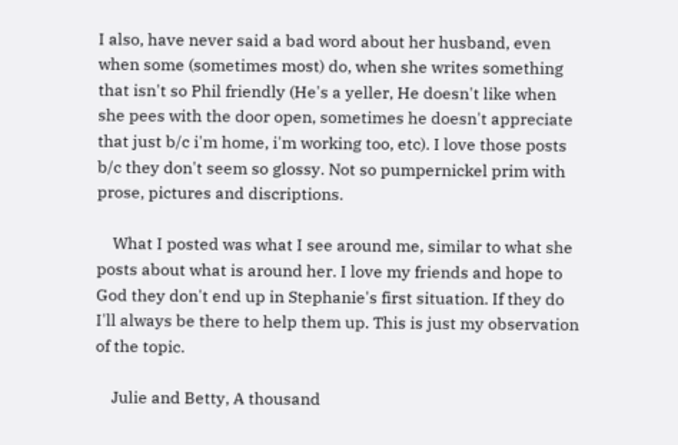I also, have never said a bad word about her husband, even when some (sometimes most) do, when she writes something that isn't so Phil friendly (He's a yeller, He doesn't like when she pees with the door open, sometimes he doesn't appreciate that just b/c i'm home, i'm working too, etc). I love those posts b/c they don't seem so glossy. Not so pumpernickel prim with prose, pictures and discriptions.

    What I posted was what I see around me, similar to what she posts about what is around her. I love my friends and hope to God they don't end up in Stephanie's first situation. If they do I'll always be there to help them up. This is just my observation of the topic.

    Julie and Betty, A thousand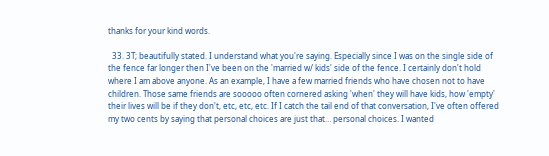thanks for your kind words.

  33. 3T; beautifully stated. I understand what you're saying. Especially since I was on the single side of the fence far longer then I've been on the 'married w/ kids' side of the fence. I certainly don't hold where I am above anyone. As an example, I have a few married friends who have chosen not to have children. Those same friends are sooooo often cornered asking 'when' they will have kids, how 'empty' their lives will be if they don't, etc, etc, etc. If I catch the tail end of that conversation, I've often offered my two cents by saying that personal choices are just that… personal choices. I wanted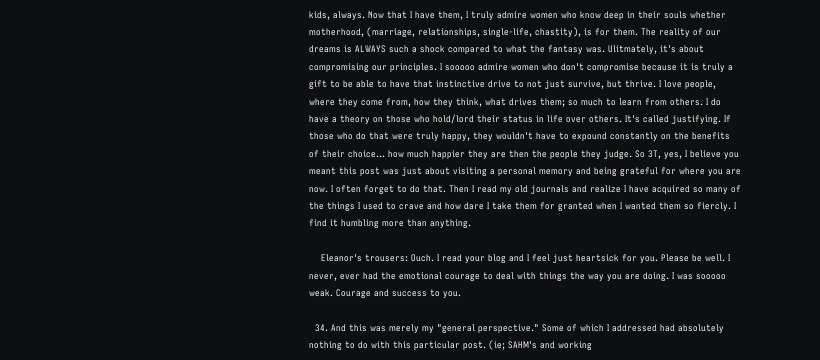kids, always. Now that I have them, I truly admire women who know deep in their souls whether motherhood, (marriage, relationships, single-life, chastity), is for them. The reality of our dreams is ALWAYS such a shock compared to what the fantasy was. Ulitmately, it's about compromising our principles. I sooooo admire women who don't compromise because it is truly a gift to be able to have that instinctive drive to not just survive, but thrive. I love people, where they come from, how they think, what drives them; so much to learn from others. I do have a theory on those who hold/lord their status in life over others. It's called justifying. If those who do that were truly happy, they wouldn't have to expound constantly on the benefits of their choice… how much happier they are then the people they judge. So 3T, yes, I believe you meant this post was just about visiting a personal memory and being grateful for where you are now. I often forget to do that. Then I read my old journals and realize I have acquired so many of the things I used to crave and how dare I take them for granted when I wanted them so fiercly. I find it humbling more than anything.

    Eleanor's trousers: Ouch. I read your blog and I feel just heartsick for you. Please be well. I never, ever had the emotional courage to deal with things the way you are doing. I was sooooo weak. Courage and success to you.

  34. And this was merely my "general perspective." Some of which I addressed had absolutely nothing to do with this particular post. (ie; SAHM's and working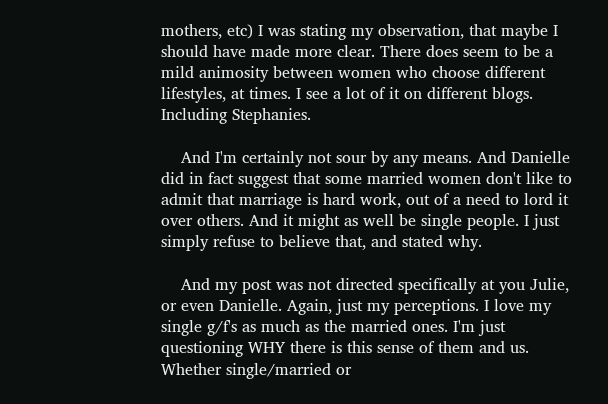mothers, etc) I was stating my observation, that maybe I should have made more clear. There does seem to be a mild animosity between women who choose different lifestyles, at times. I see a lot of it on different blogs. Including Stephanies.

    And I'm certainly not sour by any means. And Danielle did in fact suggest that some married women don't like to admit that marriage is hard work, out of a need to lord it over others. And it might as well be single people. I just simply refuse to believe that, and stated why.

    And my post was not directed specifically at you Julie, or even Danielle. Again, just my perceptions. I love my single g/f's as much as the married ones. I'm just questioning WHY there is this sense of them and us. Whether single/married or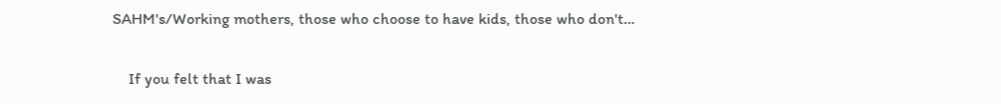SAHM's/Working mothers, those who choose to have kids, those who don't…

    If you felt that I was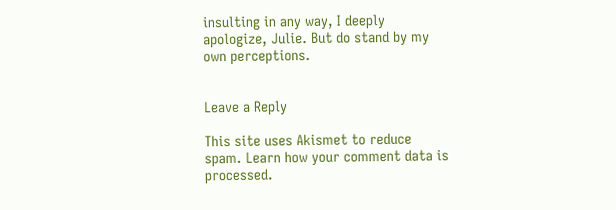insulting in any way, I deeply apologize, Julie. But do stand by my own perceptions.


Leave a Reply

This site uses Akismet to reduce spam. Learn how your comment data is processed.